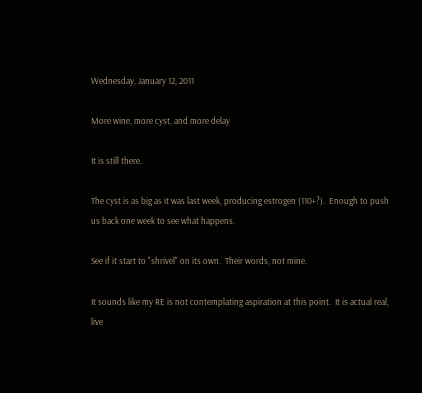Wednesday, January 12, 2011

More wine, more cyst, and more delay

It is still there.

The cyst is as big as it was last week, producing estrogen (110+?).  Enough to push us back one week to see what happens.

See if it start to "shrivel" on its own.  Their words, not mine.

It sounds like my RE is not contemplating aspiration at this point.  It is actual real, live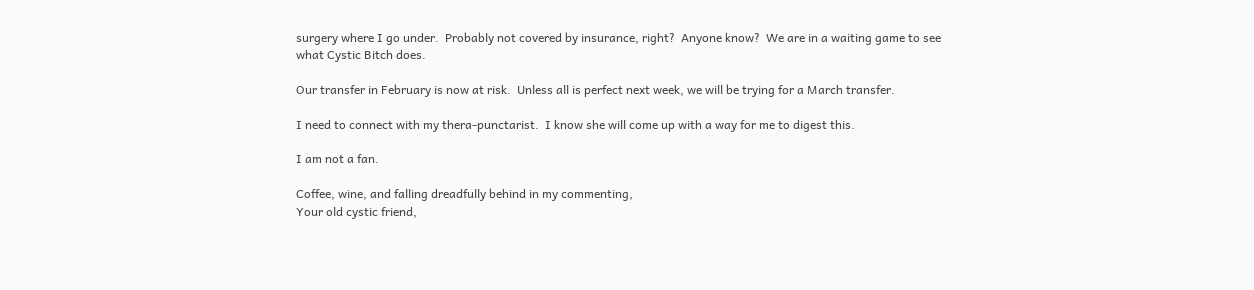surgery where I go under.  Probably not covered by insurance, right?  Anyone know?  We are in a waiting game to see what Cystic Bitch does.

Our transfer in February is now at risk.  Unless all is perfect next week, we will be trying for a March transfer.

I need to connect with my thera-punctarist.  I know she will come up with a way for me to digest this.

I am not a fan.

Coffee, wine, and falling dreadfully behind in my commenting,
Your old cystic friend,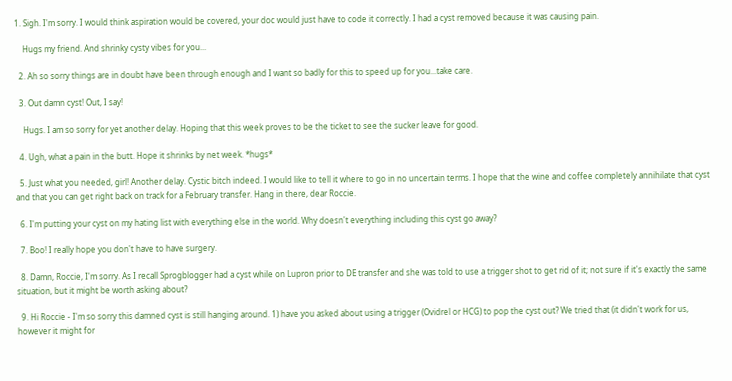1. Sigh. I'm sorry. I would think aspiration would be covered, your doc would just have to code it correctly. I had a cyst removed because it was causing pain.

    Hugs my friend. And shrinky cysty vibes for you...

  2. Ah so sorry things are in doubt have been through enough and I want so badly for this to speed up for you...take care.

  3. Out damn cyst! Out, I say!

    Hugs. I am so sorry for yet another delay. Hoping that this week proves to be the ticket to see the sucker leave for good.

  4. Ugh, what a pain in the butt. Hope it shrinks by net week. *hugs*

  5. Just what you needed, girl! Another delay. Cystic bitch indeed. I would like to tell it where to go in no uncertain terms. I hope that the wine and coffee completely annihilate that cyst and that you can get right back on track for a February transfer. Hang in there, dear Roccie.

  6. I'm putting your cyst on my hating list with everything else in the world. Why doesn't everything including this cyst go away?

  7. Boo! I really hope you don't have to have surgery.

  8. Damn, Roccie, I'm sorry. As I recall Sprogblogger had a cyst while on Lupron prior to DE transfer and she was told to use a trigger shot to get rid of it; not sure if it's exactly the same situation, but it might be worth asking about?

  9. Hi Roccie - I'm so sorry this damned cyst is still hanging around. 1) have you asked about using a trigger (Ovidrel or HCG) to pop the cyst out? We tried that (it didn't work for us, however it might for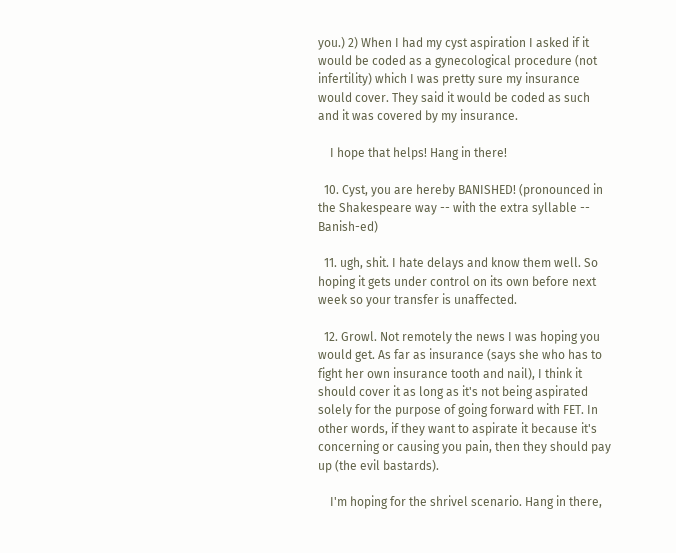you.) 2) When I had my cyst aspiration I asked if it would be coded as a gynecological procedure (not infertility) which I was pretty sure my insurance would cover. They said it would be coded as such and it was covered by my insurance.

    I hope that helps! Hang in there!

  10. Cyst, you are hereby BANISHED! (pronounced in the Shakespeare way -- with the extra syllable -- Banish-ed)

  11. ugh, shit. I hate delays and know them well. So hoping it gets under control on its own before next week so your transfer is unaffected.

  12. Growl. Not remotely the news I was hoping you would get. As far as insurance (says she who has to fight her own insurance tooth and nail), I think it should cover it as long as it's not being aspirated solely for the purpose of going forward with FET. In other words, if they want to aspirate it because it's concerning or causing you pain, then they should pay up (the evil bastards).

    I'm hoping for the shrivel scenario. Hang in there,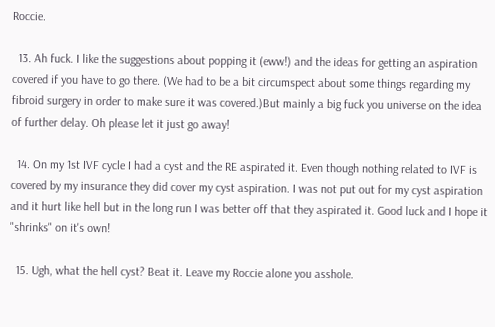Roccie.

  13. Ah fuck. I like the suggestions about popping it (eww!) and the ideas for getting an aspiration covered if you have to go there. (We had to be a bit circumspect about some things regarding my fibroid surgery in order to make sure it was covered.)But mainly a big fuck you universe on the idea of further delay. Oh please let it just go away!

  14. On my 1st IVF cycle I had a cyst and the RE aspirated it. Even though nothing related to IVF is covered by my insurance they did cover my cyst aspiration. I was not put out for my cyst aspiration and it hurt like hell but in the long run I was better off that they aspirated it. Good luck and I hope it "shrinks" on it's own!

  15. Ugh, what the hell cyst? Beat it. Leave my Roccie alone you asshole.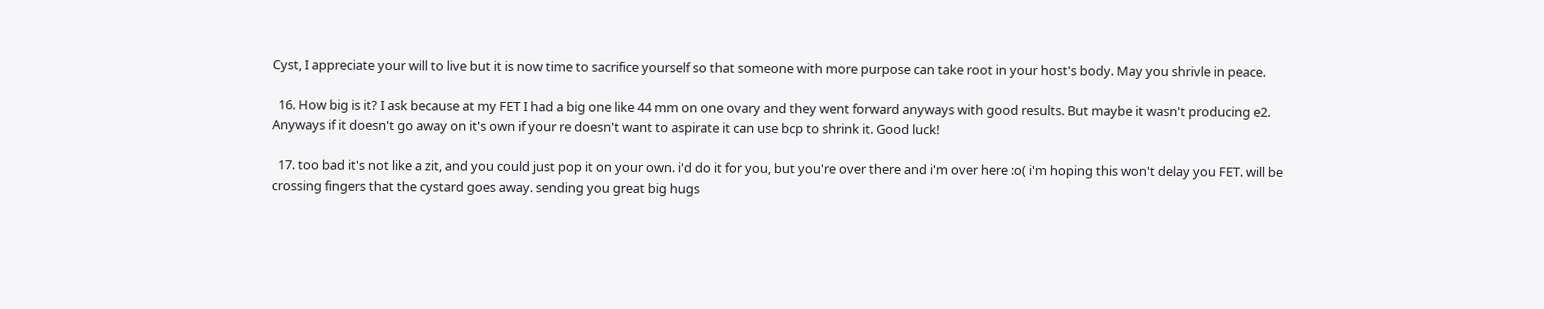Cyst, I appreciate your will to live but it is now time to sacrifice yourself so that someone with more purpose can take root in your host's body. May you shrivle in peace.

  16. How big is it? I ask because at my FET I had a big one like 44 mm on one ovary and they went forward anyways with good results. But maybe it wasn't producing e2. Anyways if it doesn't go away on it's own if your re doesn't want to aspirate it can use bcp to shrink it. Good luck!

  17. too bad it's not like a zit, and you could just pop it on your own. i'd do it for you, but you're over there and i'm over here :o( i'm hoping this won't delay you FET. will be crossing fingers that the cystard goes away. sending you great big hugs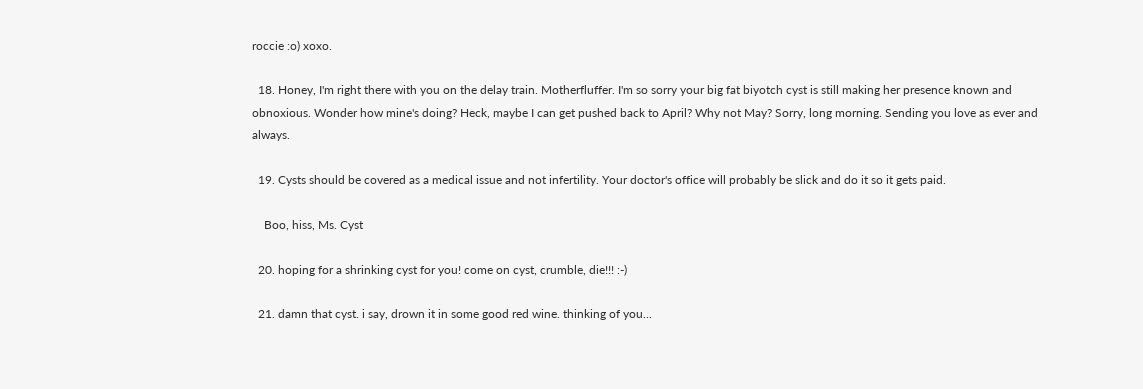roccie :o) xoxo.

  18. Honey, I'm right there with you on the delay train. Motherfluffer. I'm so sorry your big fat biyotch cyst is still making her presence known and obnoxious. Wonder how mine's doing? Heck, maybe I can get pushed back to April? Why not May? Sorry, long morning. Sending you love as ever and always.

  19. Cysts should be covered as a medical issue and not infertility. Your doctor's office will probably be slick and do it so it gets paid.

    Boo, hiss, Ms. Cyst

  20. hoping for a shrinking cyst for you! come on cyst, crumble, die!!! :-)

  21. damn that cyst. i say, drown it in some good red wine. thinking of you...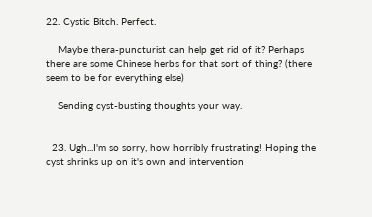22. Cystic Bitch. Perfect.

    Maybe thera-puncturist can help get rid of it? Perhaps there are some Chinese herbs for that sort of thing? (there seem to be for everything else)

    Sending cyst-busting thoughts your way.


  23. Ugh...I'm so sorry, how horribly frustrating! Hoping the cyst shrinks up on it's own and intervention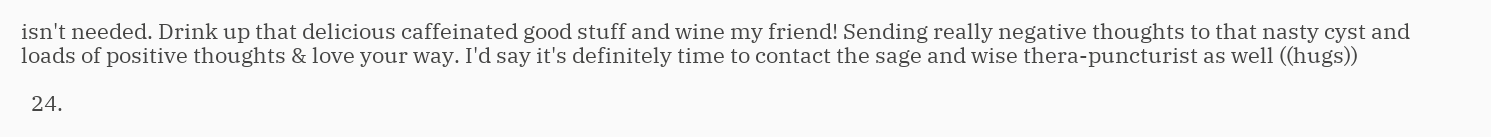isn't needed. Drink up that delicious caffeinated good stuff and wine my friend! Sending really negative thoughts to that nasty cyst and loads of positive thoughts & love your way. I'd say it's definitely time to contact the sage and wise thera-puncturist as well ((hugs))

  24.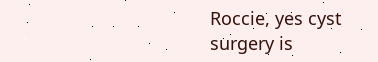Roccie, yes cyst surgery is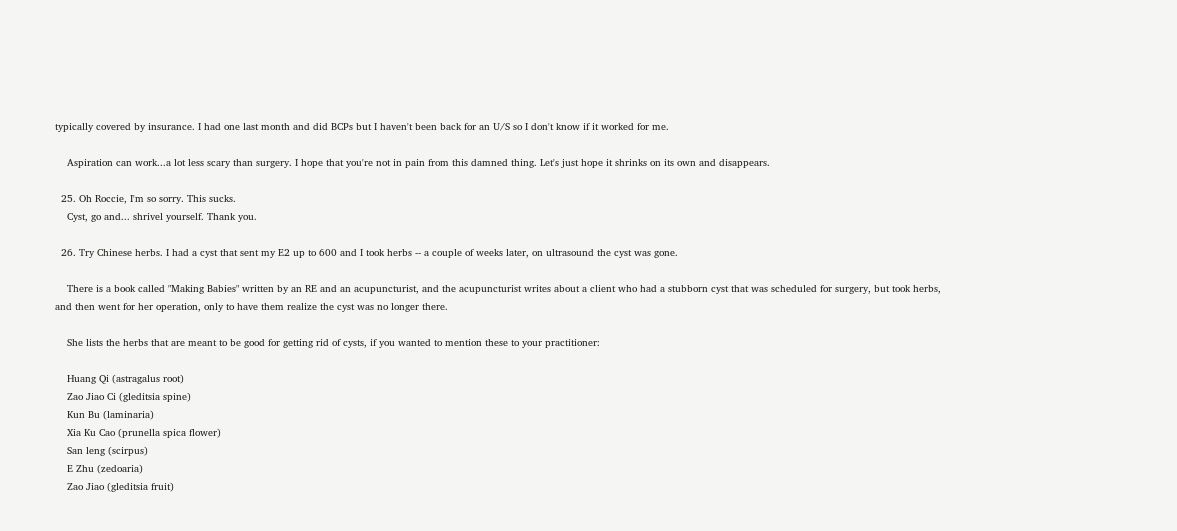typically covered by insurance. I had one last month and did BCPs but I haven't been back for an U/S so I don't know if it worked for me.

    Aspiration can work...a lot less scary than surgery. I hope that you're not in pain from this damned thing. Let's just hope it shrinks on its own and disappears.

  25. Oh Roccie, I'm so sorry. This sucks.
    Cyst, go and... shrivel yourself. Thank you.

  26. Try Chinese herbs. I had a cyst that sent my E2 up to 600 and I took herbs -- a couple of weeks later, on ultrasound the cyst was gone.

    There is a book called "Making Babies" written by an RE and an acupuncturist, and the acupuncturist writes about a client who had a stubborn cyst that was scheduled for surgery, but took herbs, and then went for her operation, only to have them realize the cyst was no longer there.

    She lists the herbs that are meant to be good for getting rid of cysts, if you wanted to mention these to your practitioner:

    Huang Qi (astragalus root)
    Zao Jiao Ci (gleditsia spine)
    Kun Bu (laminaria)
    Xia Ku Cao (prunella spica flower)
    San leng (scirpus)
    E Zhu (zedoaria)
    Zao Jiao (gleditsia fruit)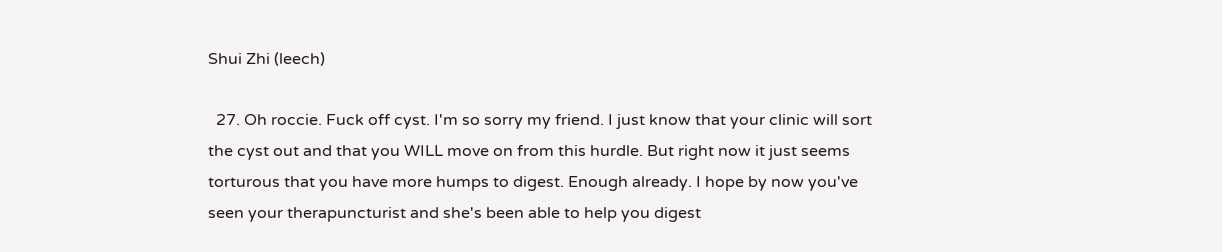Shui Zhi (leech)

  27. Oh roccie. Fuck off cyst. I'm so sorry my friend. I just know that your clinic will sort the cyst out and that you WILL move on from this hurdle. But right now it just seems torturous that you have more humps to digest. Enough already. I hope by now you've seen your therapuncturist and she's been able to help you digest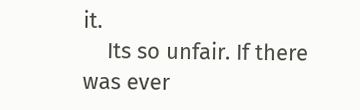it.
    Its so unfair. If there was ever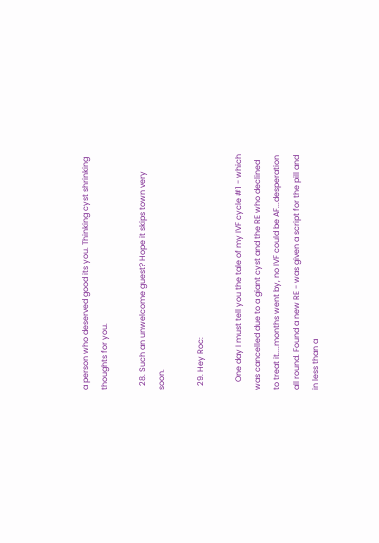a person who deserved good its you. Thinking cyst shrinking thoughts for you.

  28. Such an unwelcome guest? Hope it skips town very soon.

  29. Hey Roc:

    One day I must tell you the tale of my IVF cycle #1 - which was cancelled due to a giant cyst and the RE who declined to treat it....months went by, no IVF could be AF...desperation all round. Found a new RE - was given a script for the pill and in less than a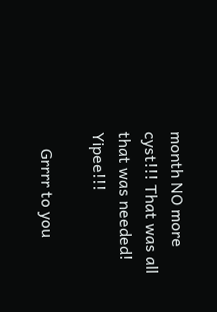month NO more cyst!!! That was all that was needed! Yipee!!!

    Grrrr to you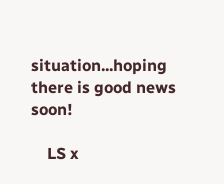situation...hoping there is good news soon!

    LS x